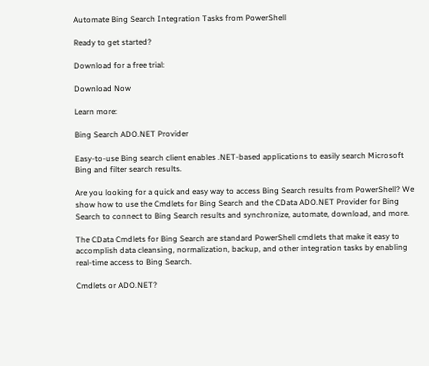Automate Bing Search Integration Tasks from PowerShell

Ready to get started?

Download for a free trial:

Download Now

Learn more:

Bing Search ADO.NET Provider

Easy-to-use Bing search client enables .NET-based applications to easily search Microsoft Bing and filter search results.

Are you looking for a quick and easy way to access Bing Search results from PowerShell? We show how to use the Cmdlets for Bing Search and the CData ADO.NET Provider for Bing Search to connect to Bing Search results and synchronize, automate, download, and more.

The CData Cmdlets for Bing Search are standard PowerShell cmdlets that make it easy to accomplish data cleansing, normalization, backup, and other integration tasks by enabling real-time access to Bing Search.

Cmdlets or ADO.NET?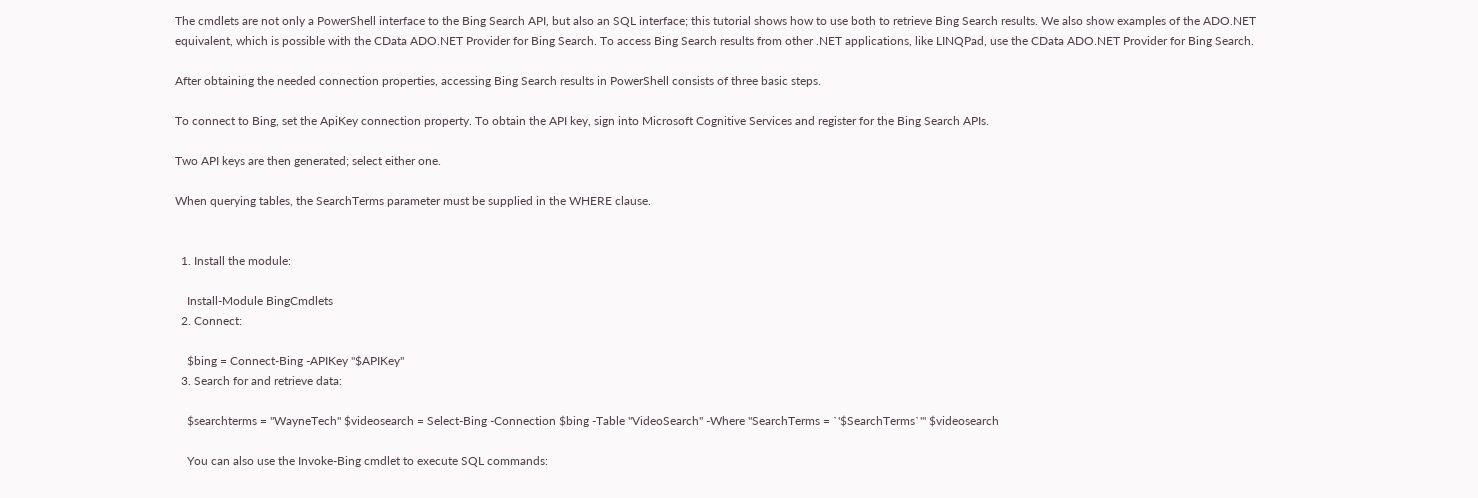The cmdlets are not only a PowerShell interface to the Bing Search API, but also an SQL interface; this tutorial shows how to use both to retrieve Bing Search results. We also show examples of the ADO.NET equivalent, which is possible with the CData ADO.NET Provider for Bing Search. To access Bing Search results from other .NET applications, like LINQPad, use the CData ADO.NET Provider for Bing Search.

After obtaining the needed connection properties, accessing Bing Search results in PowerShell consists of three basic steps.

To connect to Bing, set the ApiKey connection property. To obtain the API key, sign into Microsoft Cognitive Services and register for the Bing Search APIs.

Two API keys are then generated; select either one.

When querying tables, the SearchTerms parameter must be supplied in the WHERE clause.


  1. Install the module:

    Install-Module BingCmdlets
  2. Connect:

    $bing = Connect-Bing -APIKey "$APIKey"
  3. Search for and retrieve data:

    $searchterms = "WayneTech" $videosearch = Select-Bing -Connection $bing -Table "VideoSearch" -Where "SearchTerms = `'$SearchTerms`'" $videosearch

    You can also use the Invoke-Bing cmdlet to execute SQL commands: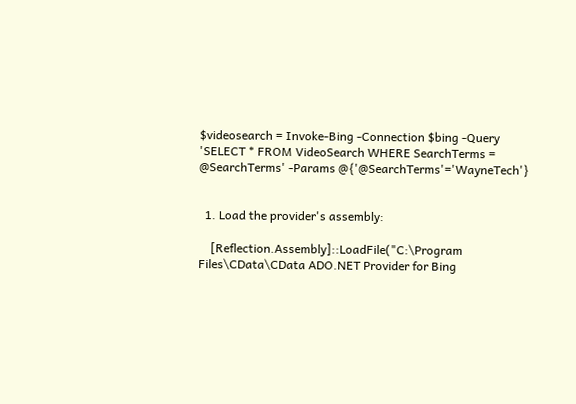$videosearch = Invoke-Bing -Connection $bing -Query 'SELECT * FROM VideoSearch WHERE SearchTerms = @SearchTerms' -Params @{'@SearchTerms'='WayneTech'}


  1. Load the provider's assembly:

    [Reflection.Assembly]::LoadFile("C:\Program Files\CData\CData ADO.NET Provider for Bing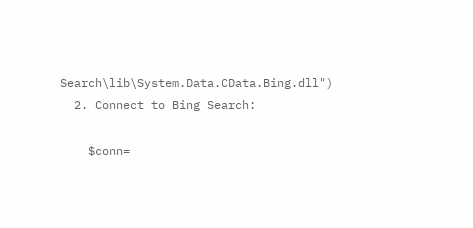Search\lib\System.Data.CData.Bing.dll")
  2. Connect to Bing Search:

    $conn=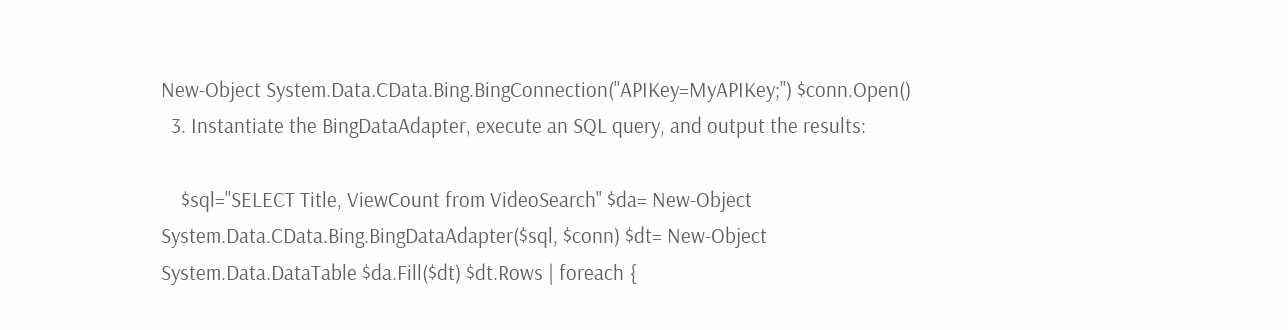New-Object System.Data.CData.Bing.BingConnection("APIKey=MyAPIKey;") $conn.Open()
  3. Instantiate the BingDataAdapter, execute an SQL query, and output the results:

    $sql="SELECT Title, ViewCount from VideoSearch" $da= New-Object System.Data.CData.Bing.BingDataAdapter($sql, $conn) $dt= New-Object System.Data.DataTable $da.Fill($dt) $dt.Rows | foreach {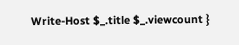Write-Host $_.title $_.viewcount }